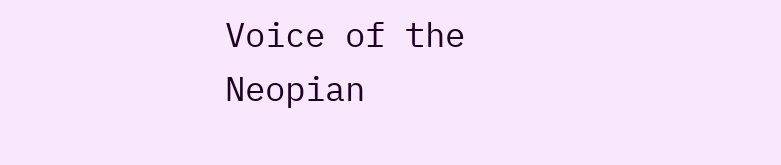Voice of the Neopian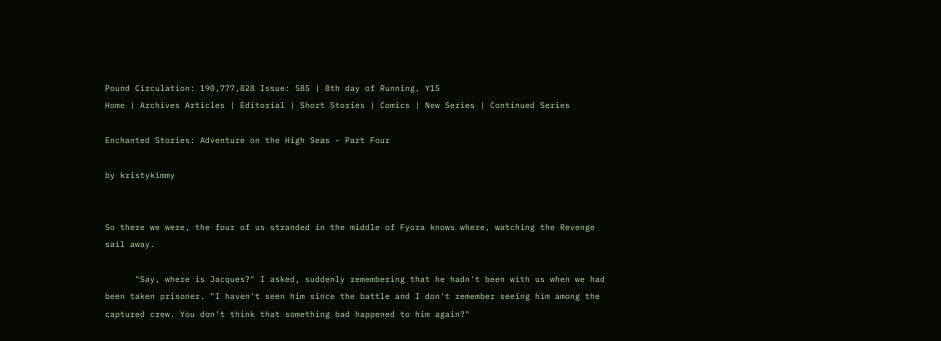Pound Circulation: 190,777,828 Issue: 585 | 8th day of Running, Y15
Home | Archives Articles | Editorial | Short Stories | Comics | New Series | Continued Series

Enchanted Stories: Adventure on the High Seas - Part Four

by kristykimmy


So there we were, the four of us stranded in the middle of Fyora knows where, watching the Revenge sail away.

      "Say, where is Jacques?" I asked, suddenly remembering that he hadn't been with us when we had been taken prisoner. "I haven't seen him since the battle and I don't remember seeing him among the captured crew. You don't think that something bad happened to him again?"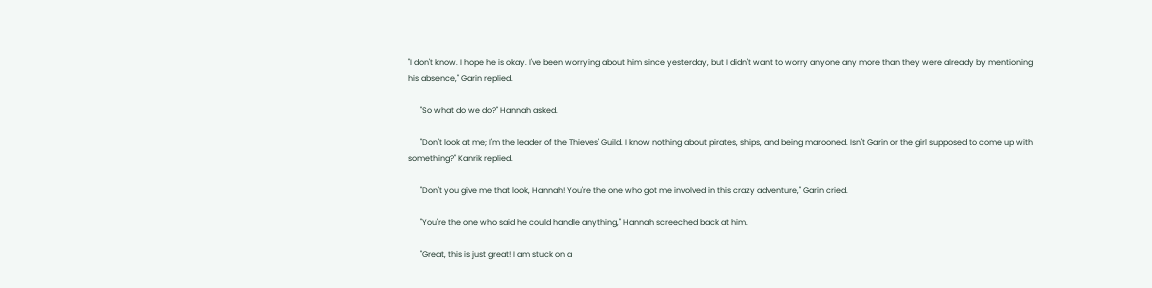"I don't know. I hope he is okay. I've been worrying about him since yesterday, but I didn't want to worry anyone any more than they were already by mentioning his absence," Garin replied.

      "So what do we do?" Hannah asked.

      "Don't look at me; I'm the leader of the Thieves' Guild. I know nothing about pirates, ships, and being marooned. Isn't Garin or the girl supposed to come up with something?" Kanrik replied.

      "Don't you give me that look, Hannah! You're the one who got me involved in this crazy adventure," Garin cried.

      "You're the one who said he could handle anything," Hannah screeched back at him.

      "Great, this is just great! I am stuck on a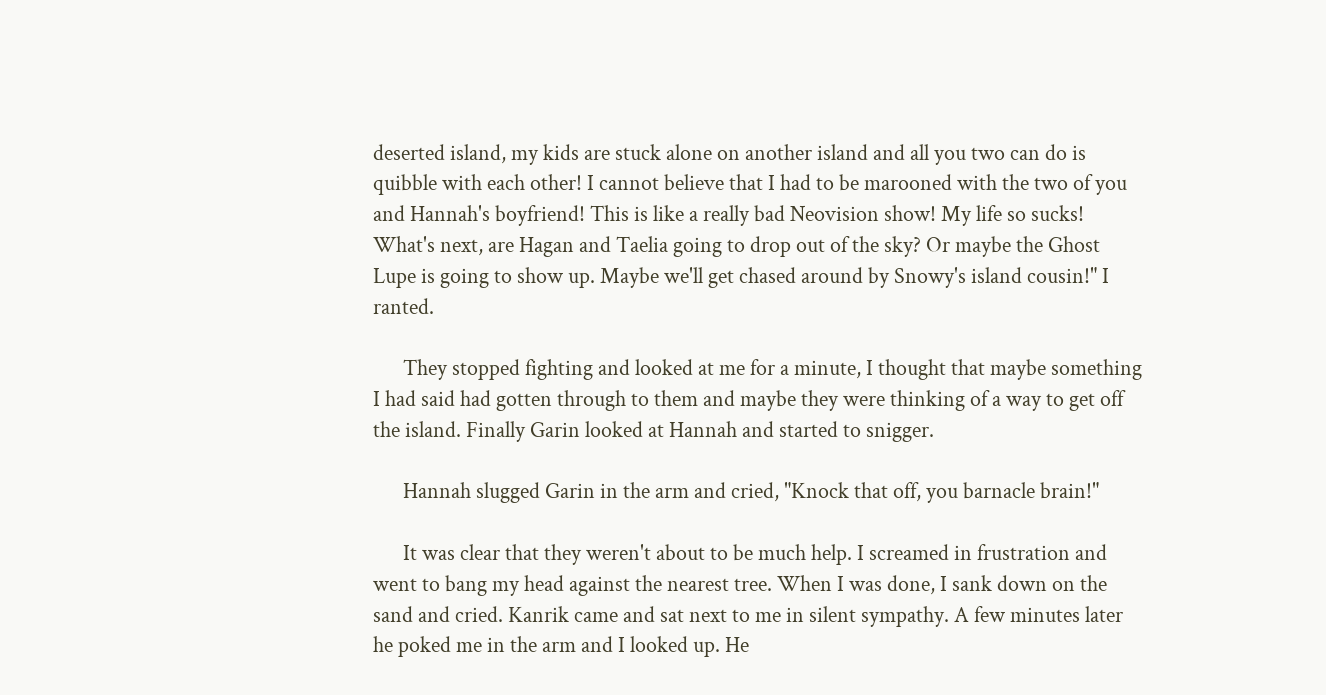deserted island, my kids are stuck alone on another island and all you two can do is quibble with each other! I cannot believe that I had to be marooned with the two of you and Hannah's boyfriend! This is like a really bad Neovision show! My life so sucks! What's next, are Hagan and Taelia going to drop out of the sky? Or maybe the Ghost Lupe is going to show up. Maybe we'll get chased around by Snowy's island cousin!" I ranted.

      They stopped fighting and looked at me for a minute, I thought that maybe something I had said had gotten through to them and maybe they were thinking of a way to get off the island. Finally Garin looked at Hannah and started to snigger.

      Hannah slugged Garin in the arm and cried, "Knock that off, you barnacle brain!"

      It was clear that they weren't about to be much help. I screamed in frustration and went to bang my head against the nearest tree. When I was done, I sank down on the sand and cried. Kanrik came and sat next to me in silent sympathy. A few minutes later he poked me in the arm and I looked up. He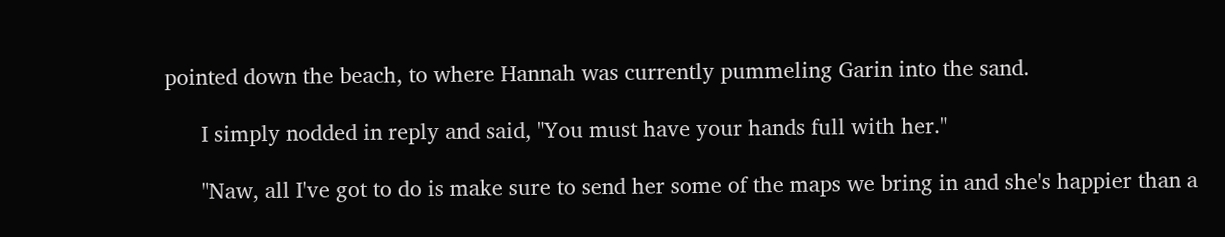pointed down the beach, to where Hannah was currently pummeling Garin into the sand.

      I simply nodded in reply and said, "You must have your hands full with her."

      "Naw, all I've got to do is make sure to send her some of the maps we bring in and she's happier than a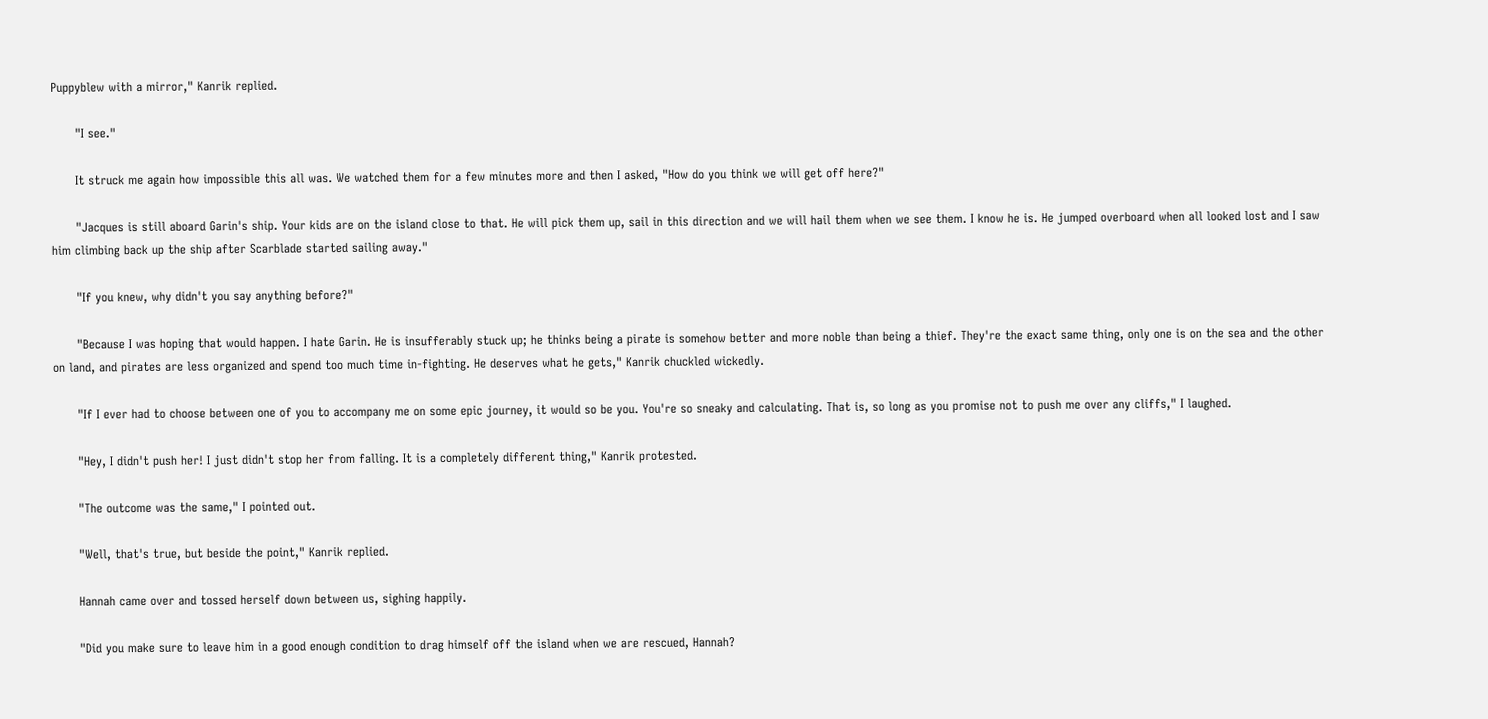Puppyblew with a mirror," Kanrik replied.

      "I see."

      It struck me again how impossible this all was. We watched them for a few minutes more and then I asked, "How do you think we will get off here?"

      "Jacques is still aboard Garin's ship. Your kids are on the island close to that. He will pick them up, sail in this direction and we will hail them when we see them. I know he is. He jumped overboard when all looked lost and I saw him climbing back up the ship after Scarblade started sailing away."

      "If you knew, why didn't you say anything before?"

      "Because I was hoping that would happen. I hate Garin. He is insufferably stuck up; he thinks being a pirate is somehow better and more noble than being a thief. They're the exact same thing, only one is on the sea and the other on land, and pirates are less organized and spend too much time in-fighting. He deserves what he gets," Kanrik chuckled wickedly.

      "If I ever had to choose between one of you to accompany me on some epic journey, it would so be you. You're so sneaky and calculating. That is, so long as you promise not to push me over any cliffs," I laughed.

      "Hey, I didn't push her! I just didn't stop her from falling. It is a completely different thing," Kanrik protested.

      "The outcome was the same," I pointed out.

      "Well, that's true, but beside the point," Kanrik replied.

      Hannah came over and tossed herself down between us, sighing happily.

      "Did you make sure to leave him in a good enough condition to drag himself off the island when we are rescued, Hannah?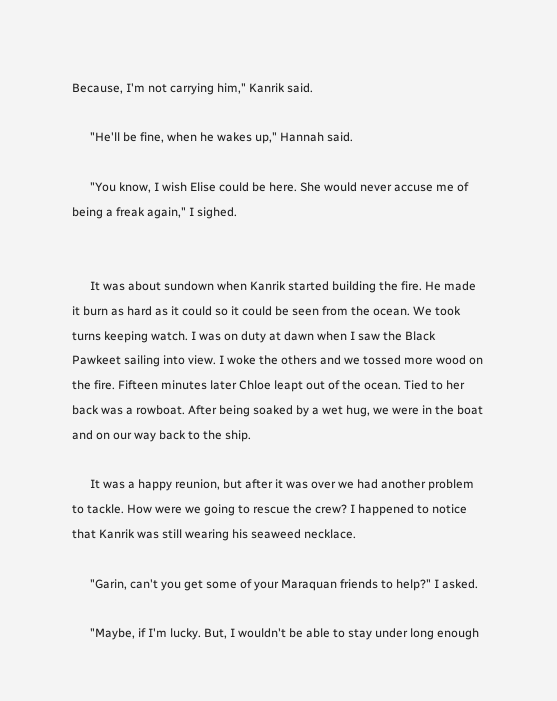Because, I'm not carrying him," Kanrik said.

      "He'll be fine, when he wakes up," Hannah said.

      "You know, I wish Elise could be here. She would never accuse me of being a freak again," I sighed.


      It was about sundown when Kanrik started building the fire. He made it burn as hard as it could so it could be seen from the ocean. We took turns keeping watch. I was on duty at dawn when I saw the Black Pawkeet sailing into view. I woke the others and we tossed more wood on the fire. Fifteen minutes later Chloe leapt out of the ocean. Tied to her back was a rowboat. After being soaked by a wet hug, we were in the boat and on our way back to the ship.

      It was a happy reunion, but after it was over we had another problem to tackle. How were we going to rescue the crew? I happened to notice that Kanrik was still wearing his seaweed necklace.

      "Garin, can't you get some of your Maraquan friends to help?" I asked.

      "Maybe, if I'm lucky. But, I wouldn't be able to stay under long enough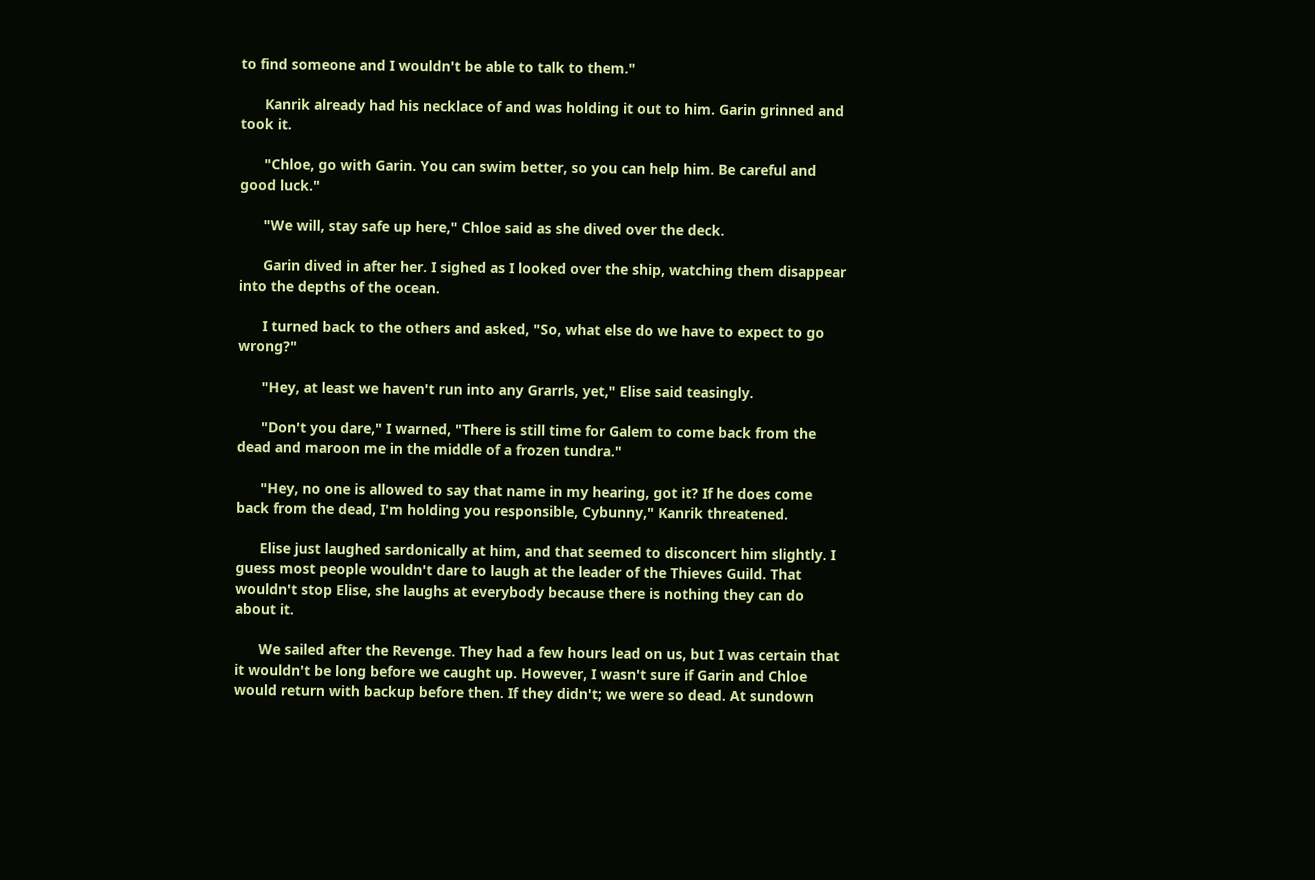to find someone and I wouldn't be able to talk to them."

      Kanrik already had his necklace of and was holding it out to him. Garin grinned and took it.

      "Chloe, go with Garin. You can swim better, so you can help him. Be careful and good luck."

      "We will, stay safe up here," Chloe said as she dived over the deck.

      Garin dived in after her. I sighed as I looked over the ship, watching them disappear into the depths of the ocean.

      I turned back to the others and asked, "So, what else do we have to expect to go wrong?"

      "Hey, at least we haven't run into any Grarrls, yet," Elise said teasingly.

      "Don't you dare," I warned, "There is still time for Galem to come back from the dead and maroon me in the middle of a frozen tundra."

      "Hey, no one is allowed to say that name in my hearing, got it? If he does come back from the dead, I'm holding you responsible, Cybunny," Kanrik threatened.

      Elise just laughed sardonically at him, and that seemed to disconcert him slightly. I guess most people wouldn't dare to laugh at the leader of the Thieves Guild. That wouldn't stop Elise, she laughs at everybody because there is nothing they can do about it.

      We sailed after the Revenge. They had a few hours lead on us, but I was certain that it wouldn't be long before we caught up. However, I wasn't sure if Garin and Chloe would return with backup before then. If they didn't; we were so dead. At sundown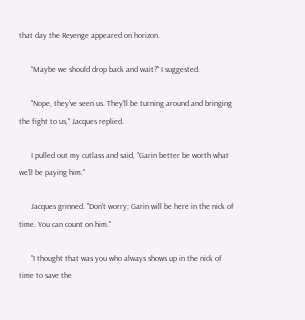that day the Revenge appeared on horizon.

      "Maybe we should drop back and wait?" I suggested.

      "Nope, they've seen us. They'll be turning around and bringing the fight to us," Jacques replied.

      I pulled out my cutlass and said, "Garin better be worth what we'll be paying him."

      Jacques grinned. "Don't worry; Garin will be here in the nick of time. You can count on him."

      "I thought that was you who always shows up in the nick of time to save the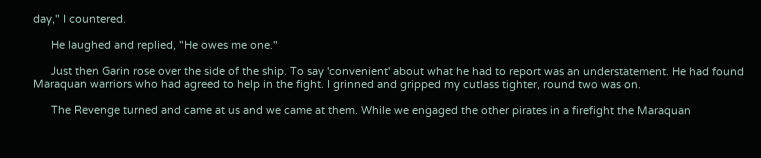day," I countered.

      He laughed and replied, "He owes me one."

      Just then Garin rose over the side of the ship. To say 'convenient' about what he had to report was an understatement. He had found Maraquan warriors who had agreed to help in the fight. I grinned and gripped my cutlass tighter, round two was on.

      The Revenge turned and came at us and we came at them. While we engaged the other pirates in a firefight the Maraquan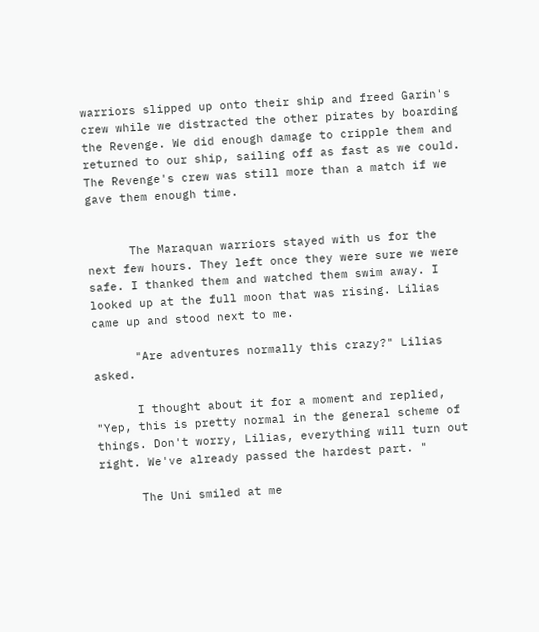warriors slipped up onto their ship and freed Garin's crew while we distracted the other pirates by boarding the Revenge. We did enough damage to cripple them and returned to our ship, sailing off as fast as we could. The Revenge's crew was still more than a match if we gave them enough time.


      The Maraquan warriors stayed with us for the next few hours. They left once they were sure we were safe. I thanked them and watched them swim away. I looked up at the full moon that was rising. Lilias came up and stood next to me.

      "Are adventures normally this crazy?" Lilias asked.

      I thought about it for a moment and replied, "Yep, this is pretty normal in the general scheme of things. Don't worry, Lilias, everything will turn out right. We've already passed the hardest part. "

      The Uni smiled at me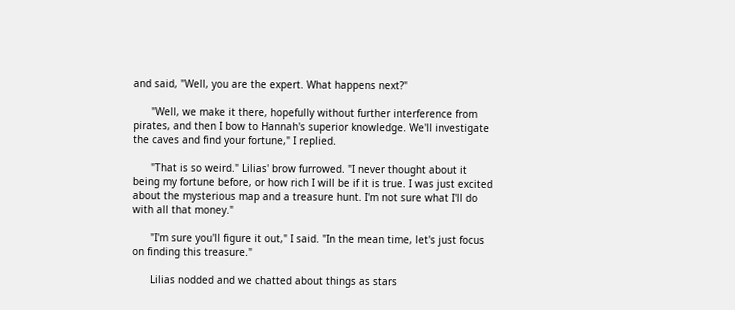and said, "Well, you are the expert. What happens next?"

      "Well, we make it there, hopefully without further interference from pirates, and then I bow to Hannah's superior knowledge. We'll investigate the caves and find your fortune," I replied.

      "That is so weird." Lilias' brow furrowed. "I never thought about it being my fortune before, or how rich I will be if it is true. I was just excited about the mysterious map and a treasure hunt. I'm not sure what I'll do with all that money."

      "I'm sure you'll figure it out," I said. "In the mean time, let's just focus on finding this treasure."

      Lilias nodded and we chatted about things as stars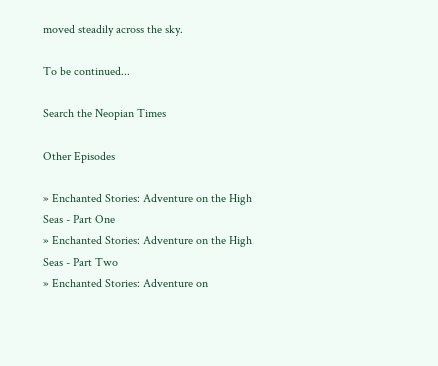moved steadily across the sky.

To be continued...

Search the Neopian Times

Other Episodes

» Enchanted Stories: Adventure on the High Seas - Part One
» Enchanted Stories: Adventure on the High Seas - Part Two
» Enchanted Stories: Adventure on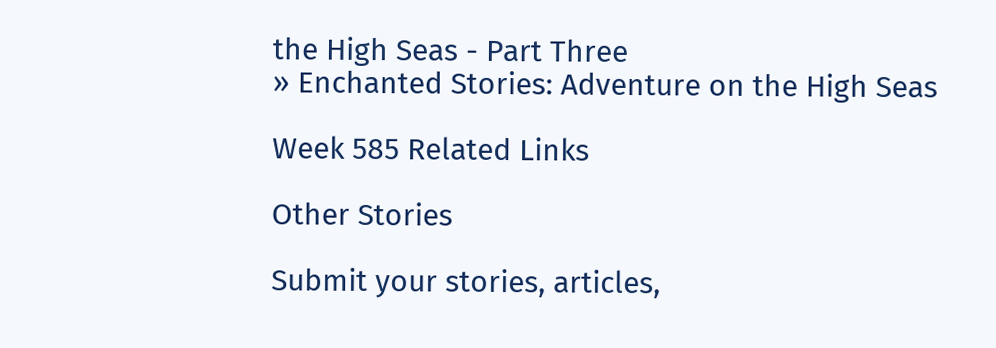the High Seas - Part Three
» Enchanted Stories: Adventure on the High Seas

Week 585 Related Links

Other Stories

Submit your stories, articles,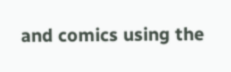and comics using the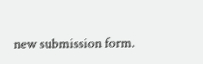new submission form.